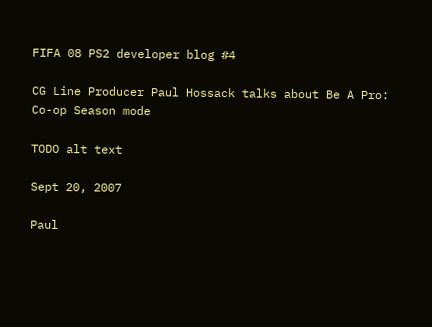FIFA 08 PS2 developer blog #4

CG Line Producer Paul Hossack talks about Be A Pro: Co-op Season mode

TODO alt text

Sept 20, 2007

Paul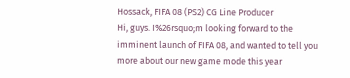Hossack, FIFA 08 (PS2) CG Line Producer
Hi, guys. I%26rsquo;m looking forward to the imminent launch of FIFA 08, and wanted to tell you more about our new game mode this year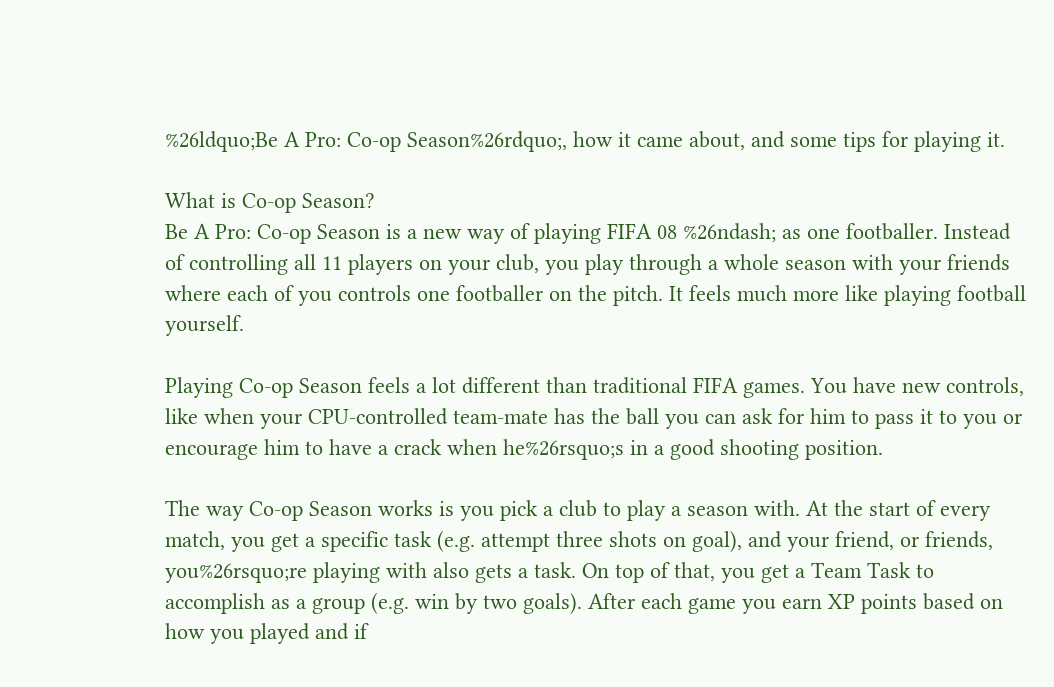%26ldquo;Be A Pro: Co-op Season%26rdquo;, how it came about, and some tips for playing it.

What is Co-op Season?
Be A Pro: Co-op Season is a new way of playing FIFA 08 %26ndash; as one footballer. Instead of controlling all 11 players on your club, you play through a whole season with your friends where each of you controls one footballer on the pitch. It feels much more like playing football yourself.

Playing Co-op Season feels a lot different than traditional FIFA games. You have new controls, like when your CPU-controlled team-mate has the ball you can ask for him to pass it to you or encourage him to have a crack when he%26rsquo;s in a good shooting position.

The way Co-op Season works is you pick a club to play a season with. At the start of every match, you get a specific task (e.g. attempt three shots on goal), and your friend, or friends, you%26rsquo;re playing with also gets a task. On top of that, you get a Team Task to accomplish as a group (e.g. win by two goals). After each game you earn XP points based on how you played and if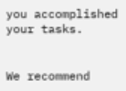you accomplished your tasks.


We recommend